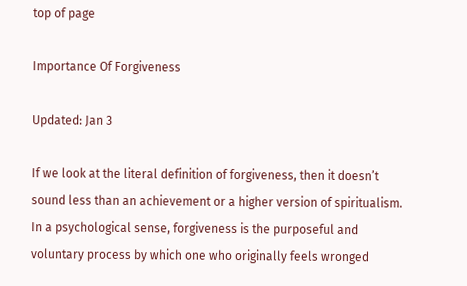top of page

Importance Of Forgiveness

Updated: Jan 3

If we look at the literal definition of forgiveness, then it doesn’t sound less than an achievement or a higher version of spiritualism. In a psychological sense, forgiveness is the purposeful and voluntary process by which one who originally feels wronged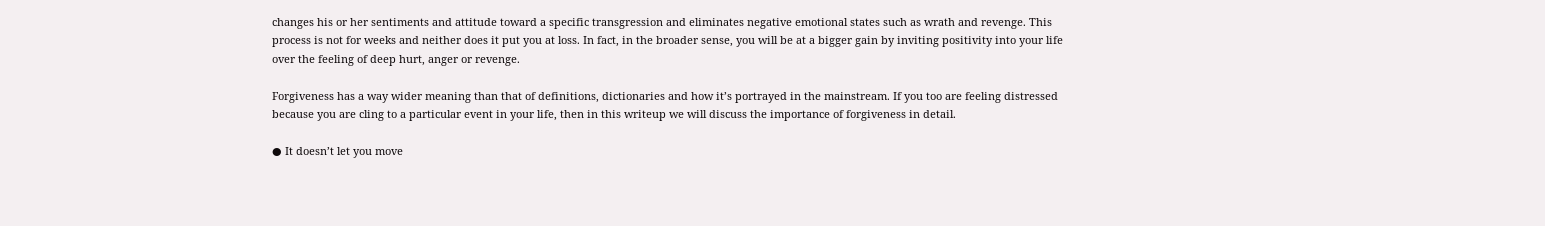changes his or her sentiments and attitude toward a specific transgression and eliminates negative emotional states such as wrath and revenge. This process is not for weeks and neither does it put you at loss. In fact, in the broader sense, you will be at a bigger gain by inviting positivity into your life over the feeling of deep hurt, anger or revenge.

Forgiveness has a way wider meaning than that of definitions, dictionaries and how it’s portrayed in the mainstream. If you too are feeling distressed because you are cling to a particular event in your life, then in this writeup we will discuss the importance of forgiveness in detail.

● It doesn’t let you move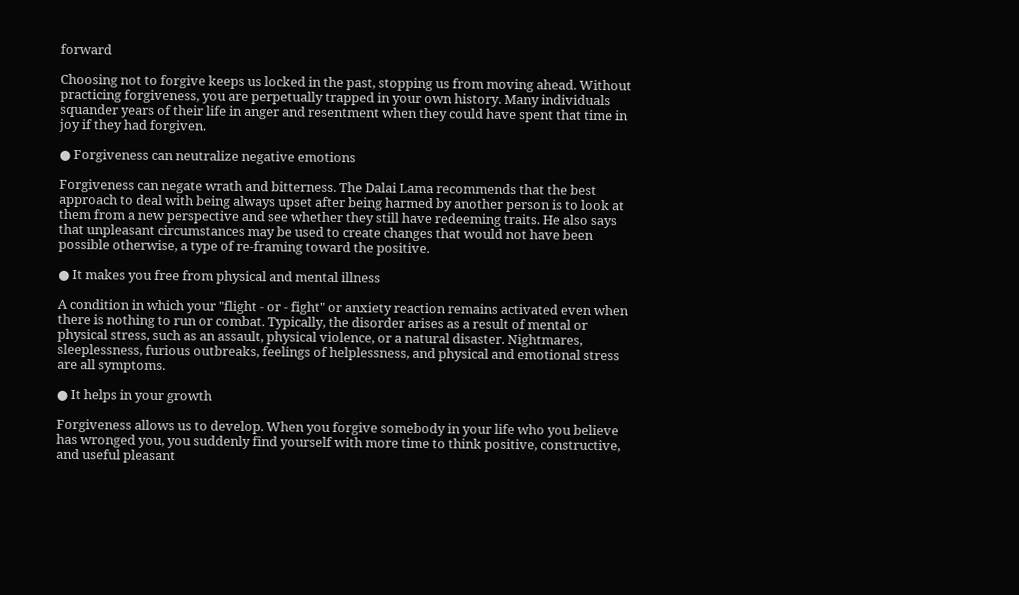forward

Choosing not to forgive keeps us locked in the past, stopping us from moving ahead. Without practicing forgiveness, you are perpetually trapped in your own history. Many individuals squander years of their life in anger and resentment when they could have spent that time in joy if they had forgiven.

● Forgiveness can neutralize negative emotions

Forgiveness can negate wrath and bitterness. The Dalai Lama recommends that the best approach to deal with being always upset after being harmed by another person is to look at them from a new perspective and see whether they still have redeeming traits. He also says that unpleasant circumstances may be used to create changes that would not have been possible otherwise, a type of re-framing toward the positive.

● It makes you free from physical and mental illness

A condition in which your "flight - or - fight" or anxiety reaction remains activated even when there is nothing to run or combat. Typically, the disorder arises as a result of mental or physical stress, such as an assault, physical violence, or a natural disaster. Nightmares, sleeplessness, furious outbreaks, feelings of helplessness, and physical and emotional stress are all symptoms.

● It helps in your growth

Forgiveness allows us to develop. When you forgive somebody in your life who you believe has wronged you, you suddenly find yourself with more time to think positive, constructive, and useful pleasant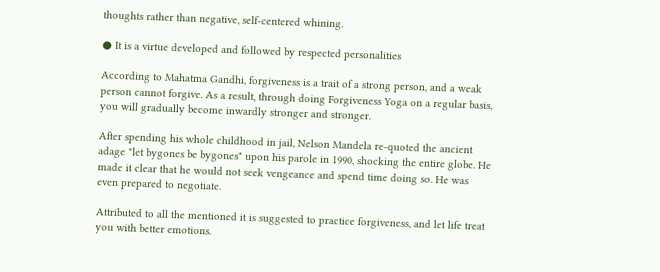thoughts rather than negative, self-centered whining.

● It is a virtue developed and followed by respected personalities

According to Mahatma Gandhi, forgiveness is a trait of a strong person, and a weak person cannot forgive. As a result, through doing Forgiveness Yoga on a regular basis, you will gradually become inwardly stronger and stronger.

After spending his whole childhood in jail, Nelson Mandela re-quoted the ancient adage "let bygones be bygones" upon his parole in 1990, shocking the entire globe. He made it clear that he would not seek vengeance and spend time doing so. He was even prepared to negotiate.

Attributed to all the mentioned it is suggested to practice forgiveness, and let life treat you with better emotions.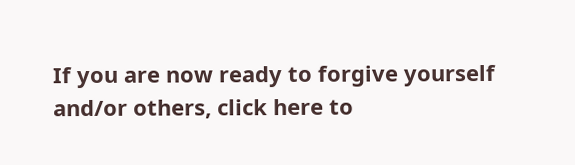If you are now ready to forgive yourself and/or others, click here to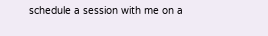schedule a session with me on a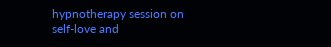hypnotherapy session on self-love and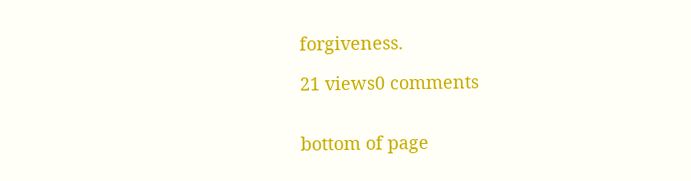forgiveness.

21 views0 comments


bottom of page